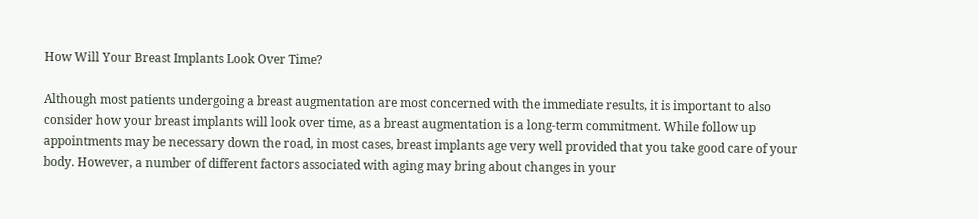How Will Your Breast Implants Look Over Time?

Although most patients undergoing a breast augmentation are most concerned with the immediate results, it is important to also consider how your breast implants will look over time, as a breast augmentation is a long-term commitment. While follow up appointments may be necessary down the road, in most cases, breast implants age very well provided that you take good care of your body. However, a number of different factors associated with aging may bring about changes in your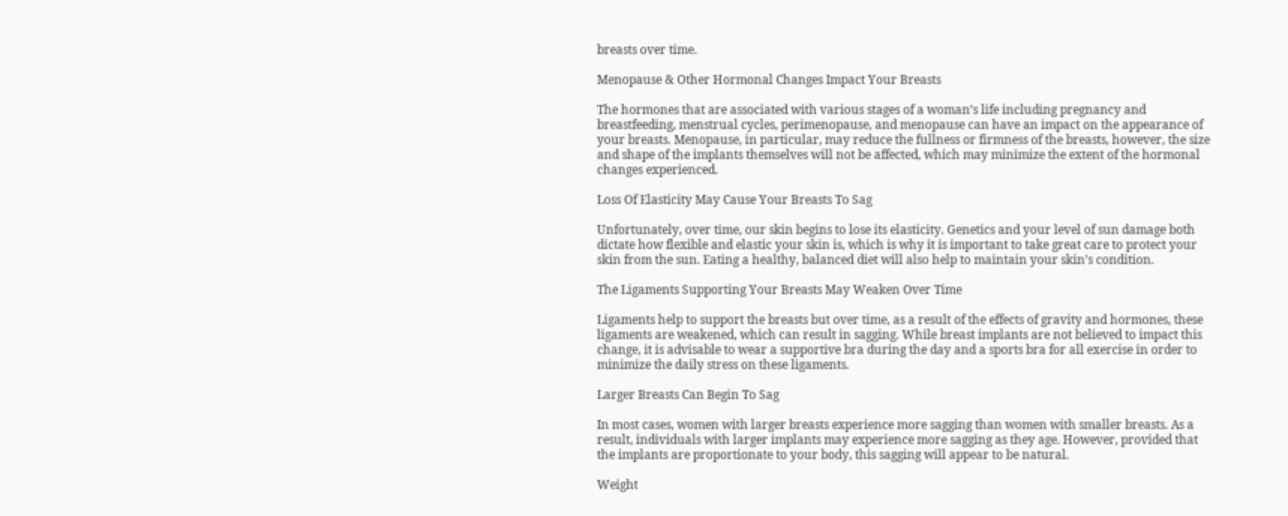breasts over time.

Menopause & Other Hormonal Changes Impact Your Breasts

The hormones that are associated with various stages of a woman’s life including pregnancy and breastfeeding, menstrual cycles, perimenopause, and menopause can have an impact on the appearance of your breasts. Menopause, in particular, may reduce the fullness or firmness of the breasts, however, the size and shape of the implants themselves will not be affected, which may minimize the extent of the hormonal changes experienced.

Loss Of Elasticity May Cause Your Breasts To Sag

Unfortunately, over time, our skin begins to lose its elasticity. Genetics and your level of sun damage both dictate how flexible and elastic your skin is, which is why it is important to take great care to protect your skin from the sun. Eating a healthy, balanced diet will also help to maintain your skin’s condition.

The Ligaments Supporting Your Breasts May Weaken Over Time

Ligaments help to support the breasts but over time, as a result of the effects of gravity and hormones, these ligaments are weakened, which can result in sagging. While breast implants are not believed to impact this change, it is advisable to wear a supportive bra during the day and a sports bra for all exercise in order to minimize the daily stress on these ligaments.

Larger Breasts Can Begin To Sag

In most cases, women with larger breasts experience more sagging than women with smaller breasts. As a result, individuals with larger implants may experience more sagging as they age. However, provided that the implants are proportionate to your body, this sagging will appear to be natural.

Weight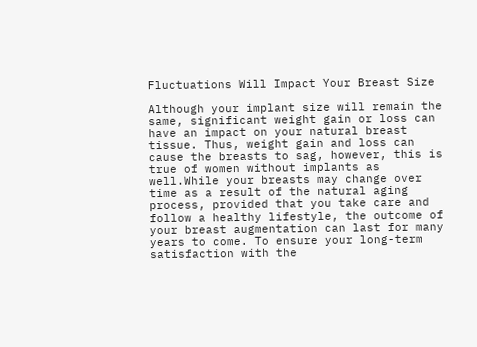Fluctuations Will Impact Your Breast Size

Although your implant size will remain the same, significant weight gain or loss can have an impact on your natural breast tissue. Thus, weight gain and loss can cause the breasts to sag, however, this is true of women without implants as well.While your breasts may change over time as a result of the natural aging process, provided that you take care and follow a healthy lifestyle, the outcome of your breast augmentation can last for many years to come. To ensure your long-term satisfaction with the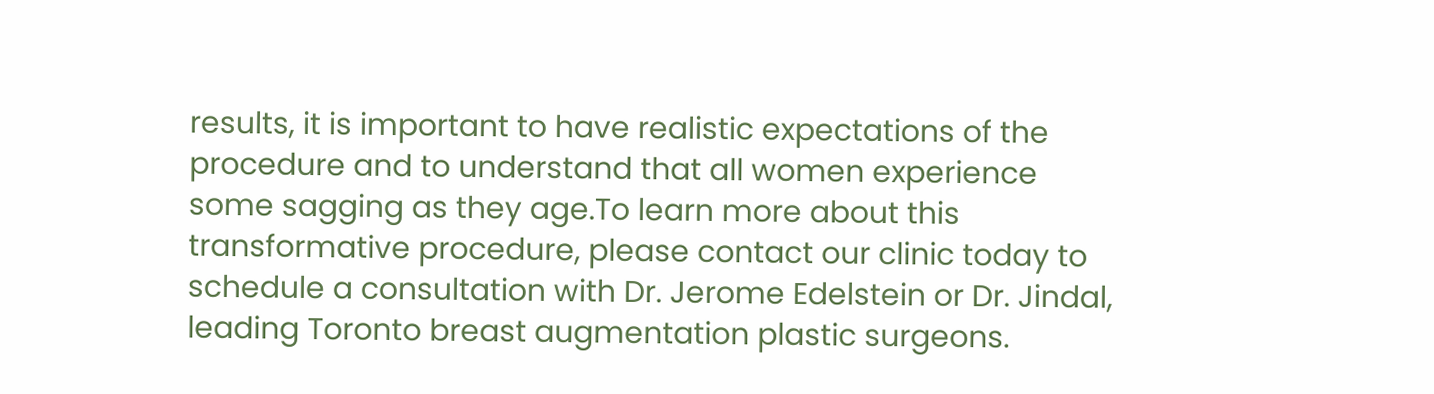results, it is important to have realistic expectations of the procedure and to understand that all women experience some sagging as they age.To learn more about this transformative procedure, please contact our clinic today to schedule a consultation with Dr. Jerome Edelstein or Dr. Jindal, leading Toronto breast augmentation plastic surgeons.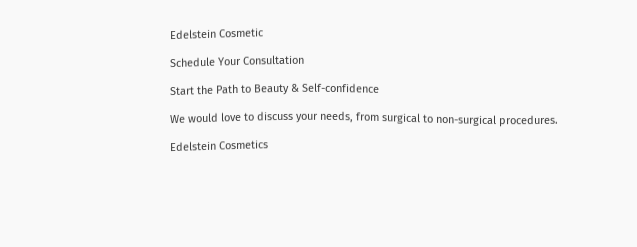Edelstein Cosmetic

Schedule Your Consultation

Start the Path to Beauty & Self-confidence

We would love to discuss your needs, from surgical to non-surgical procedures.

Edelstein Cosmetics